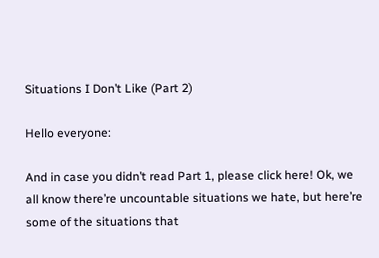Situations I Don’t Like (Part 2)

Hello everyone:

And in case you didn’t read Part 1, please click here! Ok, we all know there’re uncountable situations we hate, but here’re some of the situations that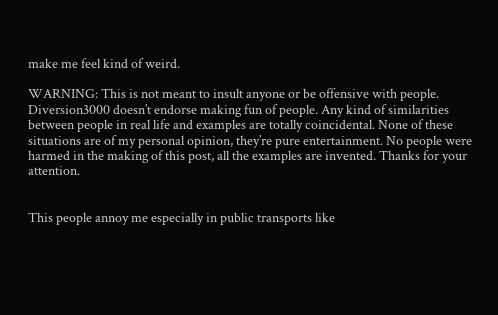make me feel kind of weird.

WARNING: This is not meant to insult anyone or be offensive with people. Diversion3000 doesn’t endorse making fun of people. Any kind of similarities between people in real life and examples are totally coincidental. None of these situations are of my personal opinion, they’re pure entertainment. No people were harmed in the making of this post, all the examples are invented. Thanks for your attention.


This people annoy me especially in public transports like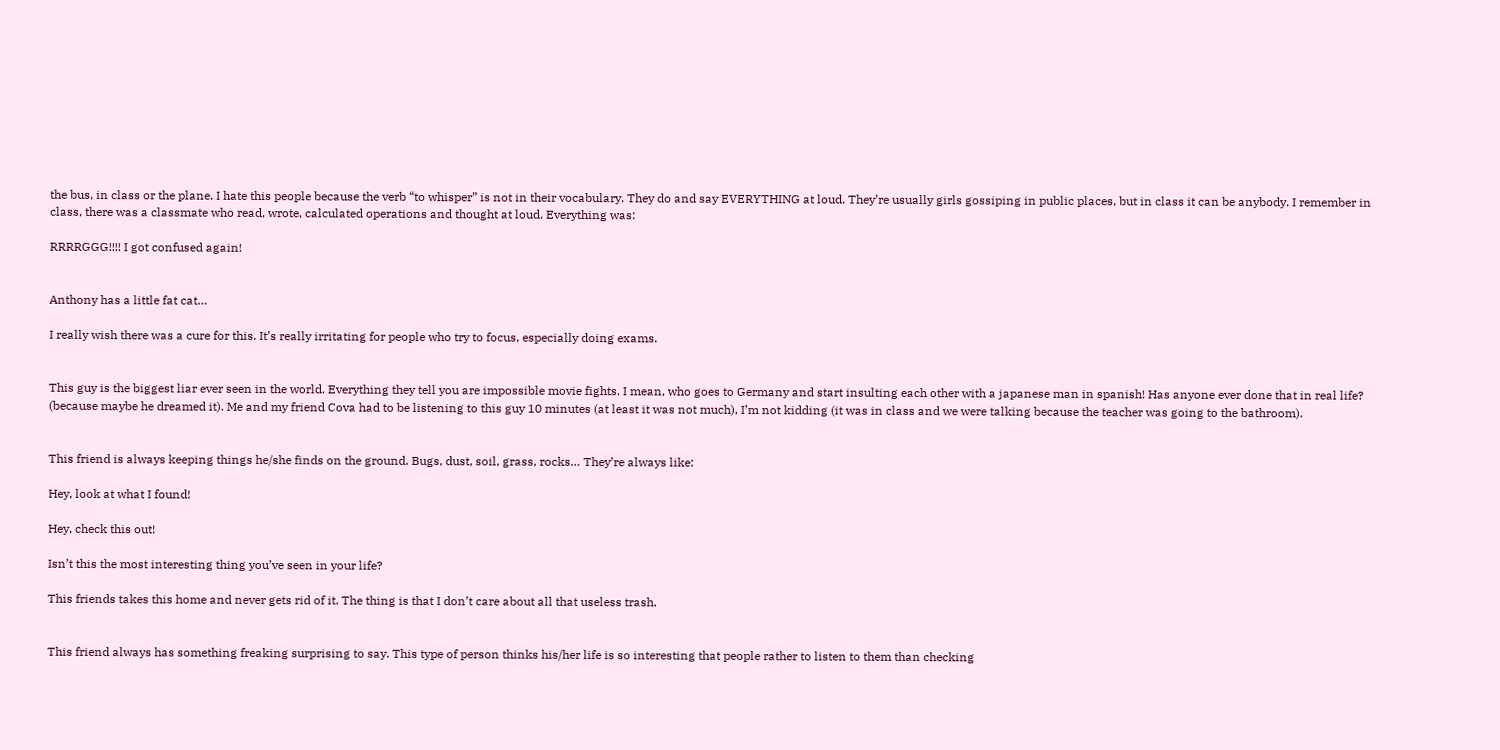the bus, in class or the plane. I hate this people because the verb “to whisper” is not in their vocabulary. They do and say EVERYTHING at loud. They’re usually girls gossiping in public places, but in class it can be anybody. I remember in class, there was a classmate who read, wrote, calculated operations and thought at loud. Everything was:

RRRRGGG!!!! I got confused again!


Anthony has a little fat cat…

I really wish there was a cure for this. It’s really irritating for people who try to focus, especially doing exams.


This guy is the biggest liar ever seen in the world. Everything they tell you are impossible movie fights. I mean, who goes to Germany and start insulting each other with a japanese man in spanish! Has anyone ever done that in real life? (because maybe he dreamed it). Me and my friend Cova had to be listening to this guy 10 minutes (at least it was not much), I’m not kidding (it was in class and we were talking because the teacher was going to the bathroom).


This friend is always keeping things he/she finds on the ground. Bugs, dust, soil, grass, rocks… They’re always like:

Hey, look at what I found!

Hey, check this out!

Isn’t this the most interesting thing you’ve seen in your life?

This friends takes this home and never gets rid of it. The thing is that I don’t care about all that useless trash.


This friend always has something freaking surprising to say. This type of person thinks his/her life is so interesting that people rather to listen to them than checking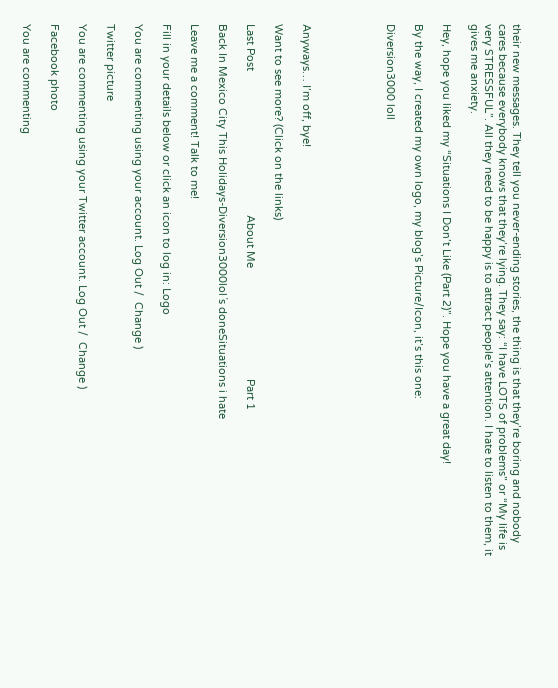their new messages. They tell you never-ending stories, the thing is that they’re boring and nobody cares because everybody knows that they’re lying. They say: “I have LOTS of problems” or “My life is very STRESSFUL”. All they need to be happy is to attract people’s attention. I hate to listen to them, it gives me anxiety.

Hey, hope you liked my “Situations I Don’t Like (Part 2)”. Hope you have a great day!

By the way, I created my own logo, my blog’s Picture/Icon, it’s this one:

Diversion3000 loll





Anyways… I’m off, bye!

Want to see more? (Click on the links)

Last Post                                                About Me                                     Part 1

Back In Mexico City This Holidays-Diversion3000lol´s doneSituations i hate

Leave me a comment! Talk to me!

Fill in your details below or click an icon to log in: Logo

You are commenting using your account. Log Out /  Change )

Twitter picture

You are commenting using your Twitter account. Log Out /  Change )

Facebook photo

You are commenting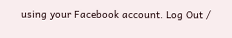using your Facebook account. Log Out /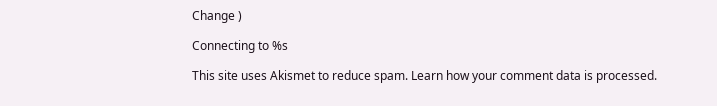Change )

Connecting to %s

This site uses Akismet to reduce spam. Learn how your comment data is processed.